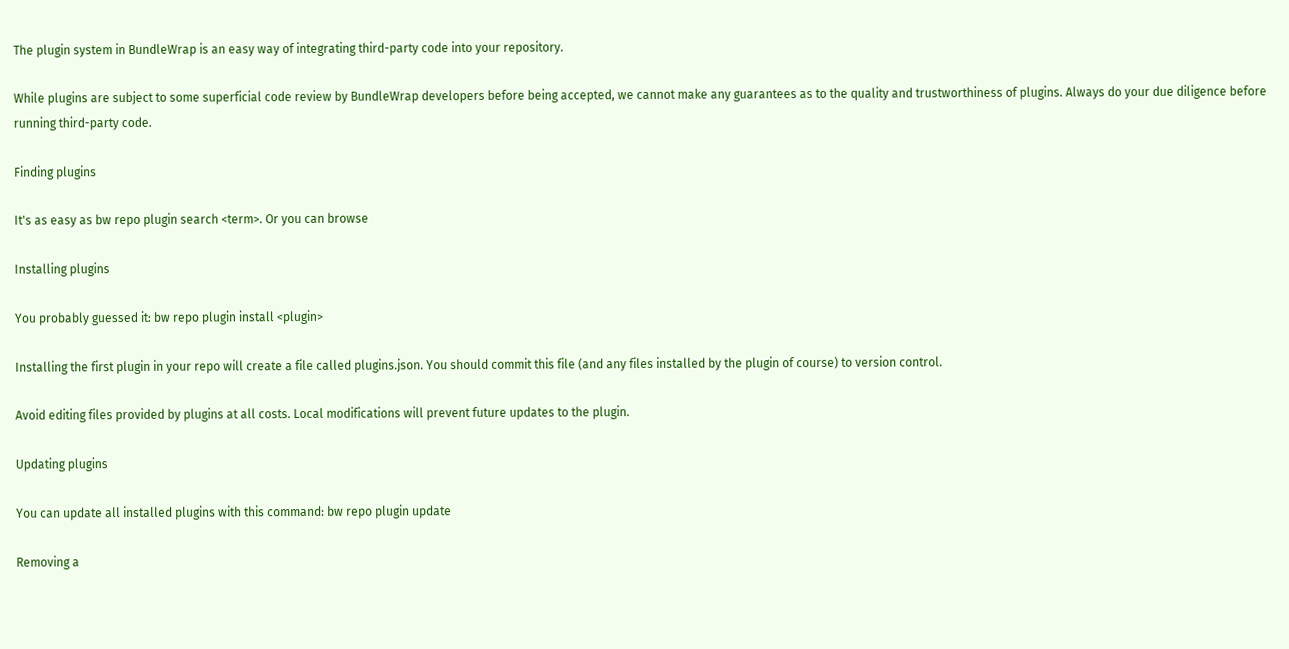The plugin system in BundleWrap is an easy way of integrating third-party code into your repository.

While plugins are subject to some superficial code review by BundleWrap developers before being accepted, we cannot make any guarantees as to the quality and trustworthiness of plugins. Always do your due diligence before running third-party code.

Finding plugins

It's as easy as bw repo plugin search <term>. Or you can browse

Installing plugins

You probably guessed it: bw repo plugin install <plugin>

Installing the first plugin in your repo will create a file called plugins.json. You should commit this file (and any files installed by the plugin of course) to version control.

Avoid editing files provided by plugins at all costs. Local modifications will prevent future updates to the plugin.

Updating plugins

You can update all installed plugins with this command: bw repo plugin update

Removing a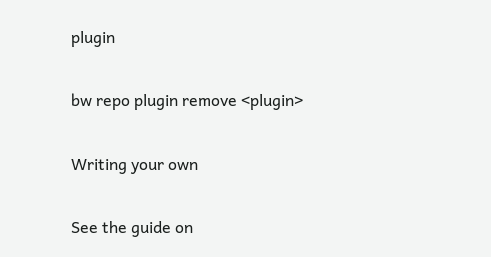plugin

bw repo plugin remove <plugin>

Writing your own

See the guide on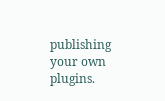publishing your own plugins.